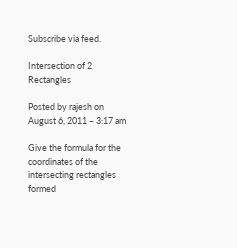Subscribe via feed.

Intersection of 2 Rectangles

Posted by rajesh on August 6, 2011 – 3:17 am

Give the formula for the coordinates of the intersecting rectangles formed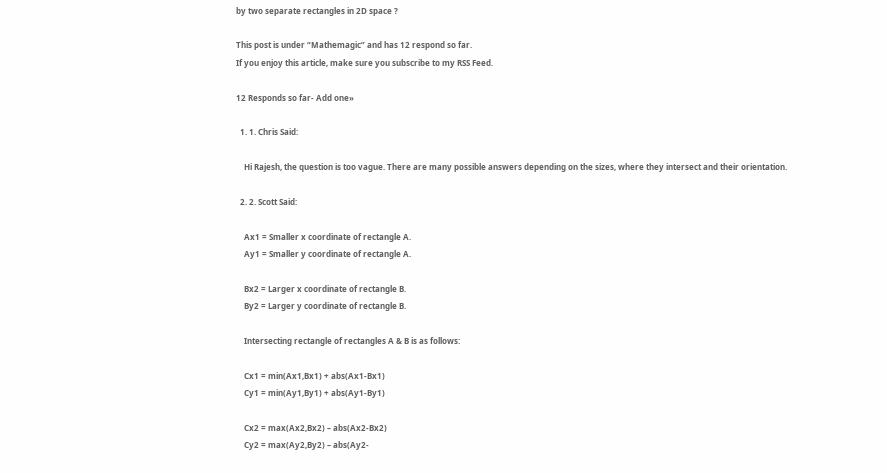by two separate rectangles in 2D space ?

This post is under “Mathemagic” and has 12 respond so far.
If you enjoy this article, make sure you subscribe to my RSS Feed.

12 Responds so far- Add one»

  1. 1. Chris Said:

    Hi Rajesh, the question is too vague. There are many possible answers depending on the sizes, where they intersect and their orientation.

  2. 2. Scott Said:

    Ax1 = Smaller x coordinate of rectangle A.
    Ay1 = Smaller y coordinate of rectangle A.

    Bx2 = Larger x coordinate of rectangle B.
    By2 = Larger y coordinate of rectangle B.

    Intersecting rectangle of rectangles A & B is as follows:

    Cx1 = min(Ax1,Bx1) + abs(Ax1-Bx1)
    Cy1 = min(Ay1,By1) + abs(Ay1-By1)

    Cx2 = max(Ax2,Bx2) – abs(Ax2-Bx2)
    Cy2 = max(Ay2,By2) – abs(Ay2-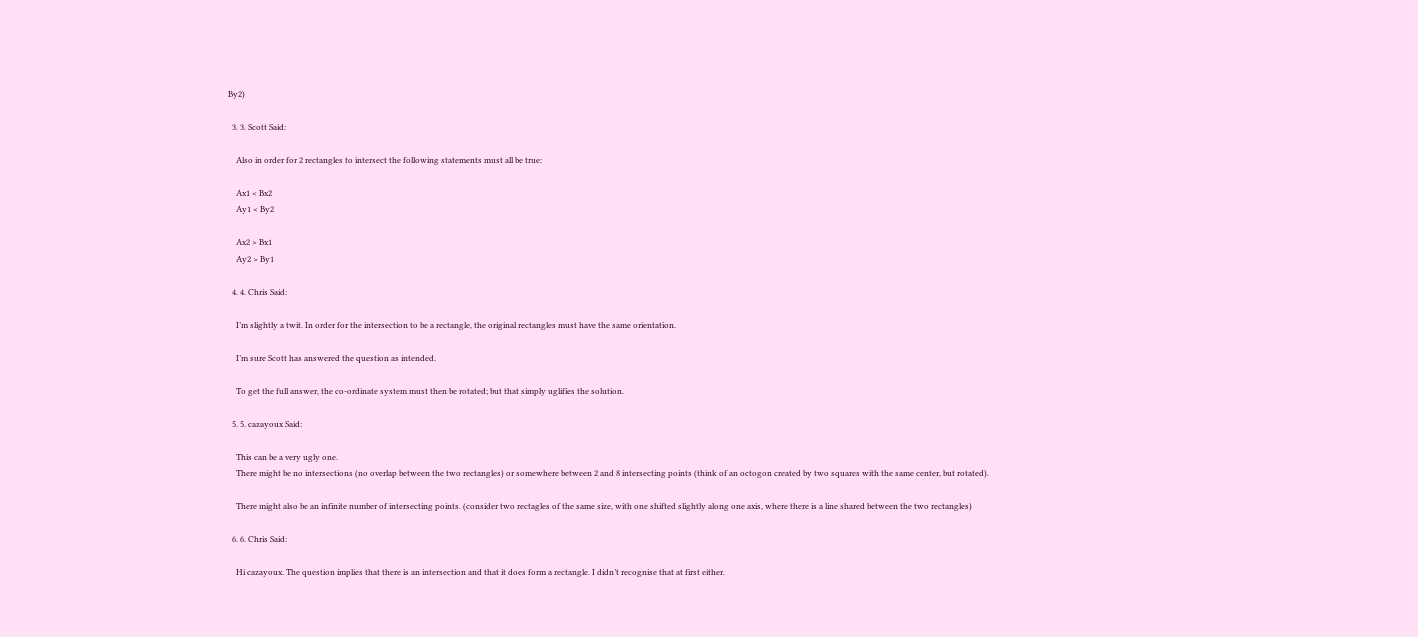By2)

  3. 3. Scott Said:

    Also in order for 2 rectangles to intersect the following statements must all be true:

    Ax1 < Bx2
    Ay1 < By2

    Ax2 > Bx1
    Ay2 > By1

  4. 4. Chris Said:

    I’m slightly a twit. In order for the intersection to be a rectangle, the original rectangles must have the same orientation.

    I’m sure Scott has answered the question as intended.

    To get the full answer, the co-ordinate system must then be rotated; but that simply uglifies the solution.

  5. 5. cazayoux Said:

    This can be a very ugly one.
    There might be no intersections (no overlap between the two rectangles) or somewhere between 2 and 8 intersecting points (think of an octogon created by two squares with the same center, but rotated).

    There might also be an infinite number of intersecting points. (consider two rectagles of the same size, with one shifted slightly along one axis, where there is a line shared between the two rectangles)

  6. 6. Chris Said:

    Hi cazayoux. The question implies that there is an intersection and that it does form a rectangle. I didn’t recognise that at first either.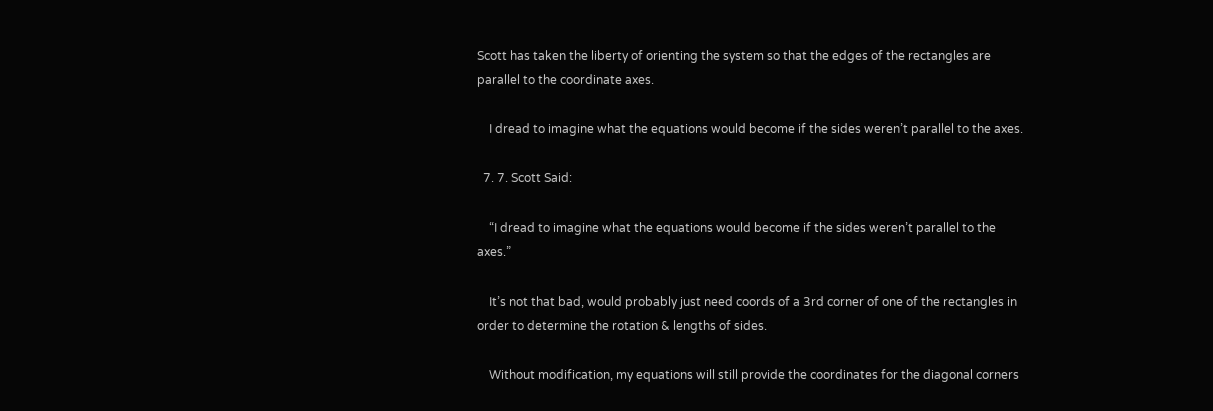Scott has taken the liberty of orienting the system so that the edges of the rectangles are parallel to the coordinate axes.

    I dread to imagine what the equations would become if the sides weren’t parallel to the axes.

  7. 7. Scott Said:

    “I dread to imagine what the equations would become if the sides weren’t parallel to the axes.”

    It’s not that bad, would probably just need coords of a 3rd corner of one of the rectangles in order to determine the rotation & lengths of sides.

    Without modification, my equations will still provide the coordinates for the diagonal corners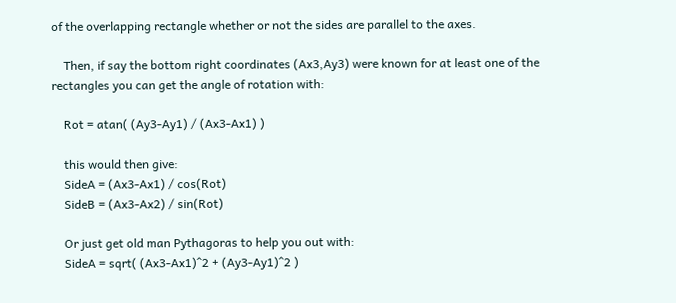of the overlapping rectangle whether or not the sides are parallel to the axes.

    Then, if say the bottom right coordinates (Ax3,Ay3) were known for at least one of the rectangles you can get the angle of rotation with:

    Rot = atan( (Ay3-Ay1) / (Ax3-Ax1) )

    this would then give:
    SideA = (Ax3-Ax1) / cos(Rot)
    SideB = (Ax3-Ax2) / sin(Rot)

    Or just get old man Pythagoras to help you out with:
    SideA = sqrt( (Ax3-Ax1)^2 + (Ay3-Ay1)^2 )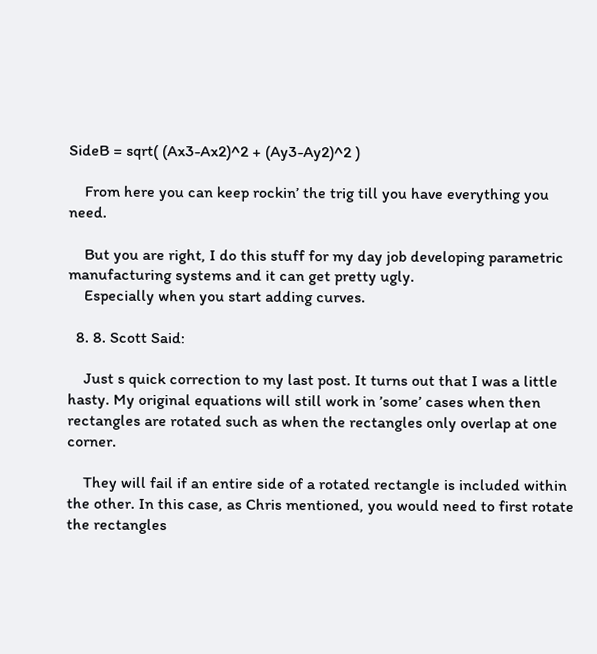SideB = sqrt( (Ax3-Ax2)^2 + (Ay3-Ay2)^2 )

    From here you can keep rockin’ the trig till you have everything you need.

    But you are right, I do this stuff for my day job developing parametric manufacturing systems and it can get pretty ugly.
    Especially when you start adding curves.

  8. 8. Scott Said:

    Just s quick correction to my last post. It turns out that I was a little hasty. My original equations will still work in ’some’ cases when then rectangles are rotated such as when the rectangles only overlap at one corner.

    They will fail if an entire side of a rotated rectangle is included within the other. In this case, as Chris mentioned, you would need to first rotate the rectangles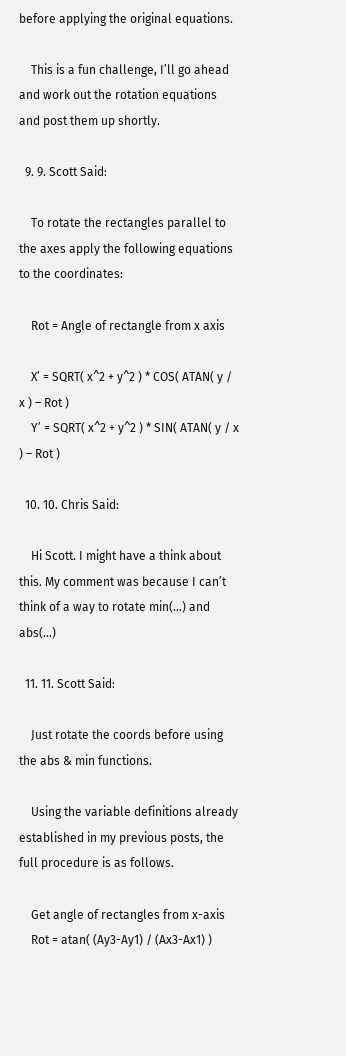before applying the original equations.

    This is a fun challenge, I’ll go ahead and work out the rotation equations and post them up shortly.

  9. 9. Scott Said:

    To rotate the rectangles parallel to the axes apply the following equations to the coordinates:

    Rot = Angle of rectangle from x axis

    X’ = SQRT( x^2 + y^2 ) * COS( ATAN( y / x ) – Rot )
    Y’ = SQRT( x^2 + y^2 ) * SIN( ATAN( y / x ) – Rot )

  10. 10. Chris Said:

    Hi Scott. I might have a think about this. My comment was because I can’t think of a way to rotate min(…) and abs(…)

  11. 11. Scott Said:

    Just rotate the coords before using the abs & min functions.

    Using the variable definitions already established in my previous posts, the full procedure is as follows.

    Get angle of rectangles from x-axis
    Rot = atan( (Ay3-Ay1) / (Ax3-Ax1) )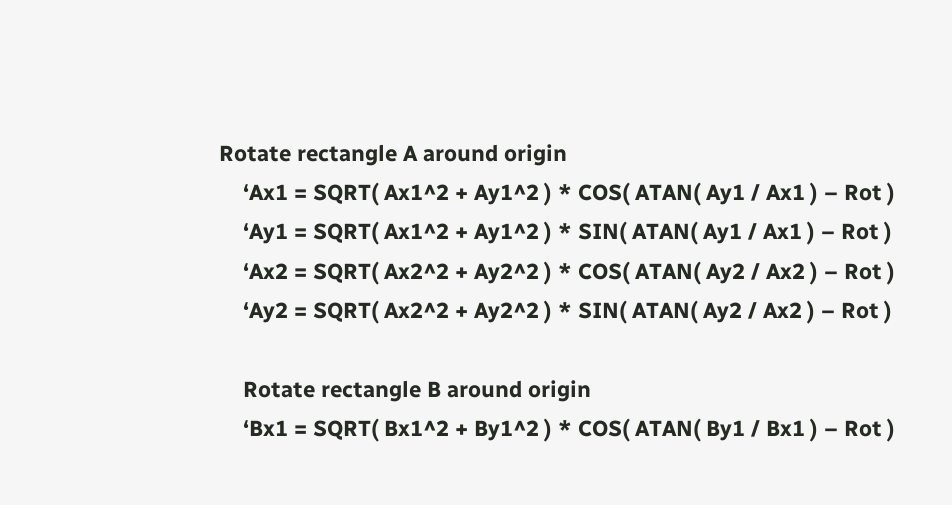Rotate rectangle A around origin
    ‘Ax1 = SQRT( Ax1^2 + Ay1^2 ) * COS( ATAN( Ay1 / Ax1 ) – Rot )
    ‘Ay1 = SQRT( Ax1^2 + Ay1^2 ) * SIN( ATAN( Ay1 / Ax1 ) – Rot )
    ‘Ax2 = SQRT( Ax2^2 + Ay2^2 ) * COS( ATAN( Ay2 / Ax2 ) – Rot )
    ‘Ay2 = SQRT( Ax2^2 + Ay2^2 ) * SIN( ATAN( Ay2 / Ax2 ) – Rot )

    Rotate rectangle B around origin
    ‘Bx1 = SQRT( Bx1^2 + By1^2 ) * COS( ATAN( By1 / Bx1 ) – Rot )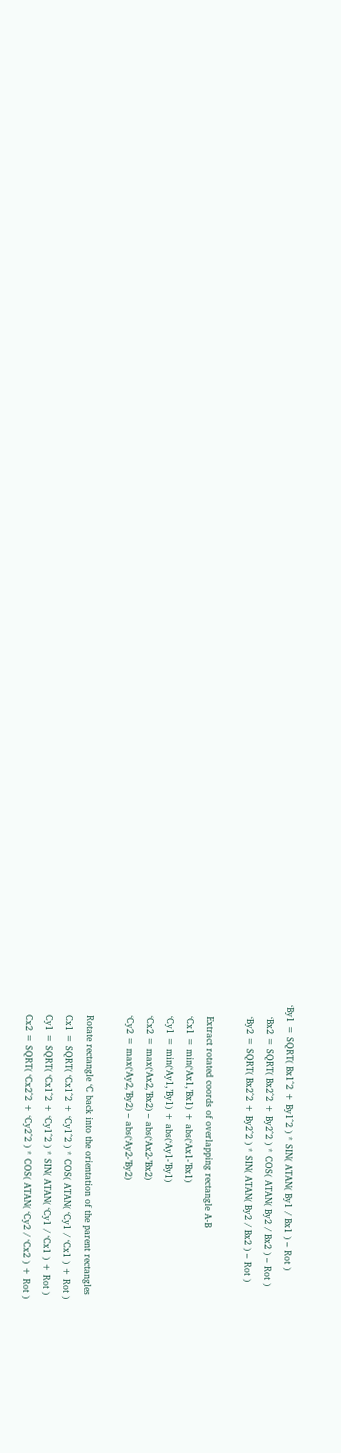‘By1 = SQRT( Bx1^2 + By1^2 ) * SIN( ATAN( By1 / Bx1 ) – Rot )
    ‘Bx2 = SQRT( Bx2^2 + By2^2 ) * COS( ATAN( By2 / Bx2 ) – Rot )
    ‘By2 = SQRT( Bx2^2 + By2^2 ) * SIN( ATAN( By2 / Bx2 ) – Rot )

    Extract rotated coords of overlapping rectangle A-B
    ‘Cx1 = min(‘Ax1,’Bx1) + abs(‘Ax1-’Bx1)
    ‘Cy1 = min(‘Ay1,’By1) + abs(‘Ay1-’By1)
    ‘Cx2 = max(‘Ax2,’Bx2) – abs(‘Ax2-’Bx2)
    ‘Cy2 = max(‘Ay2,’By2) – abs(‘Ay2-’By2)

    Rotate rectangle ‘C back into the orientation of the parent rectangles
    Cx1 = SQRT( ‘Cx1^2 + ‘Cy1^2 ) * COS( ATAN( ‘Cy1 / ‘Cx1 ) + Rot )
    Cy1 = SQRT( ‘Cx1^2 + ‘Cy1^2 ) * SIN( ATAN( ‘Cy1 / ‘Cx1 ) + Rot )
    Cx2 = SQRT( ‘Cx2^2 + ‘Cy2^2 ) * COS( ATAN( ‘Cy2 / ‘Cx2 ) + Rot )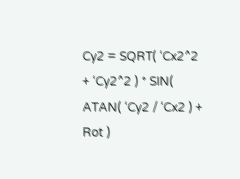Cy2 = SQRT( ‘Cx2^2 + ‘Cy2^2 ) * SIN( ATAN( ‘Cy2 / ‘Cx2 ) + Rot )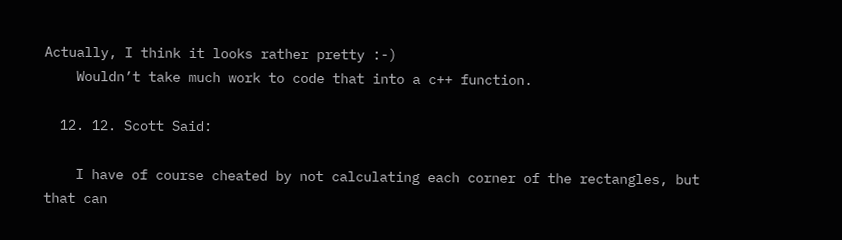Actually, I think it looks rather pretty :-)
    Wouldn’t take much work to code that into a c++ function.

  12. 12. Scott Said:

    I have of course cheated by not calculating each corner of the rectangles, but that can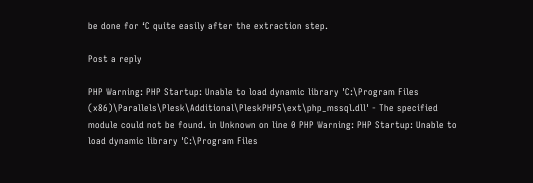be done for ‘C quite easily after the extraction step.

Post a reply

PHP Warning: PHP Startup: Unable to load dynamic library 'C:\Program Files (x86)\Parallels\Plesk\Additional\PleskPHP5\ext\php_mssql.dll' - The specified module could not be found. in Unknown on line 0 PHP Warning: PHP Startup: Unable to load dynamic library 'C:\Program Files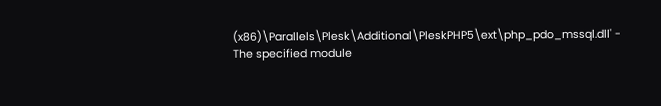(x86)\Parallels\Plesk\Additional\PleskPHP5\ext\php_pdo_mssql.dll' - The specified module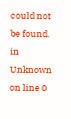could not be found. in Unknown on line 0